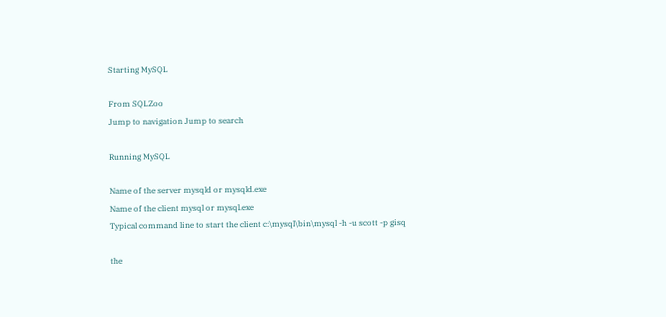Starting MySQL

From SQLZoo
Jump to navigation Jump to search

Running MySQL

Name of the server mysqld or mysqld.exe
Name of the client mysql or mysql.exe
Typical command line to start the client c:\mysql\bin\mysql -h -u scott -p gisq

the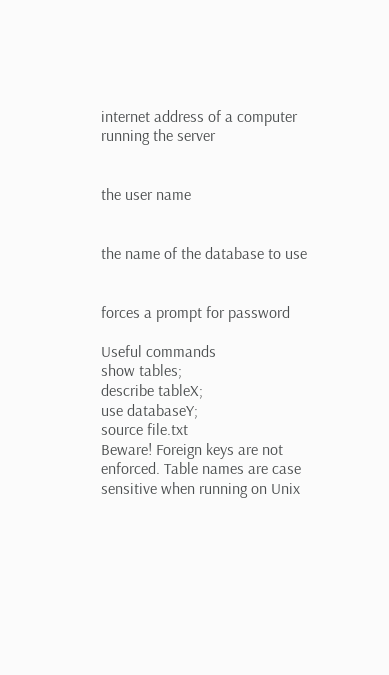internet address of a computer running the server


the user name


the name of the database to use


forces a prompt for password

Useful commands
show tables;
describe tableX;
use databaseY;
source file.txt
Beware! Foreign keys are not enforced. Table names are case sensitive when running on Unix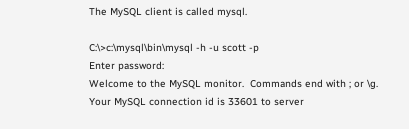The MySQL client is called mysql.

C:\>c:\mysql\bin\mysql -h -u scott -p
Enter password:
Welcome to the MySQL monitor.  Commands end with ; or \g.
Your MySQL connection id is 33601 to server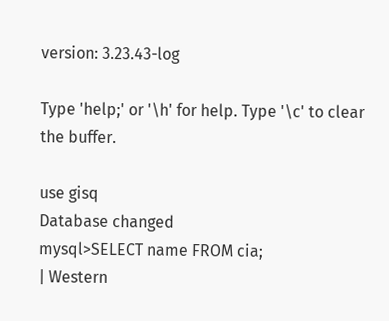version: 3.23.43-log

Type 'help;' or '\h' for help. Type '\c' to clear the buffer.

use gisq
Database changed
mysql>SELECT name FROM cia;
| Western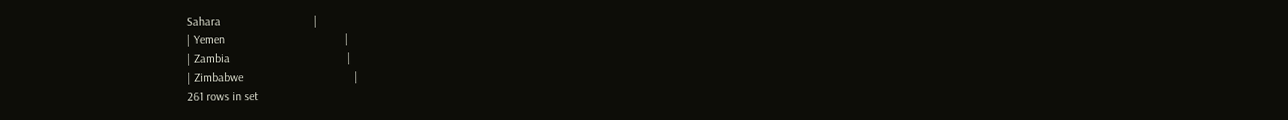Sahara                               |
| Yemen                                        |
| Zambia                                       |
| Zimbabwe                                     |
261 rows in set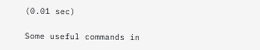(0.01 sec)

Some useful commands in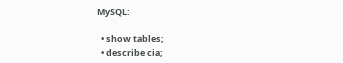MySQL:

  • show tables;
  • describe cia;